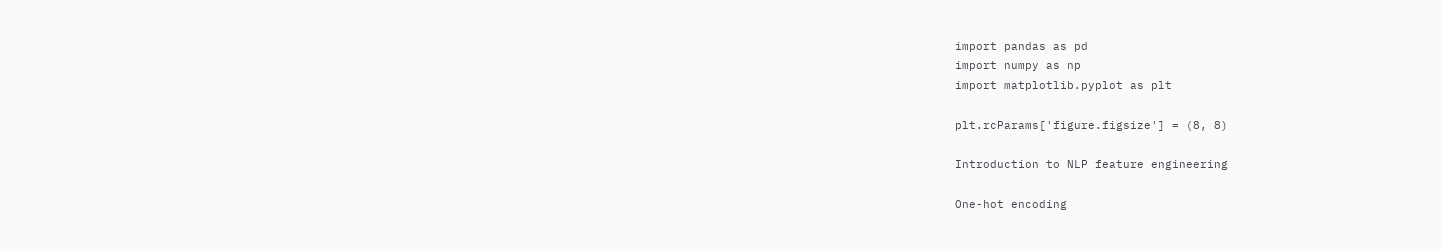import pandas as pd
import numpy as np
import matplotlib.pyplot as plt

plt.rcParams['figure.figsize'] = (8, 8)

Introduction to NLP feature engineering

One-hot encoding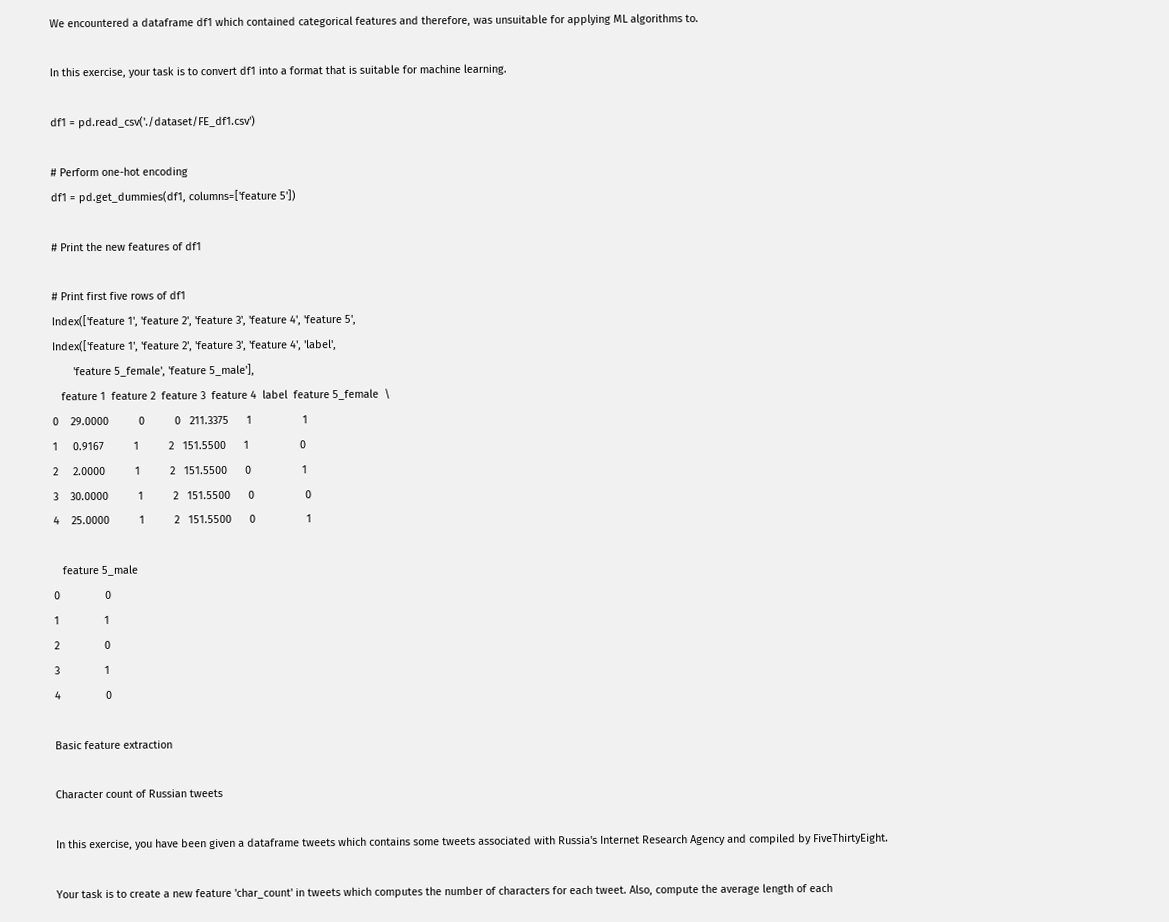We encountered a dataframe df1 which contained categorical features and therefore, was unsuitable for applying ML algorithms to.

In this exercise, your task is to convert df1 into a format that is suitable for machine learning.

df1 = pd.read_csv('./dataset/FE_df1.csv')

# Perform one-hot encoding
df1 = pd.get_dummies(df1, columns=['feature 5'])

# Print the new features of df1

# Print first five rows of df1
Index(['feature 1', 'feature 2', 'feature 3', 'feature 4', 'feature 5',
Index(['feature 1', 'feature 2', 'feature 3', 'feature 4', 'label',
       'feature 5_female', 'feature 5_male'],
   feature 1  feature 2  feature 3  feature 4  label  feature 5_female  \
0    29.0000          0          0   211.3375      1                 1
1     0.9167          1          2   151.5500      1                 0
2     2.0000          1          2   151.5500      0                 1
3    30.0000          1          2   151.5500      0                 0
4    25.0000          1          2   151.5500      0                 1

   feature 5_male
0               0
1               1
2               0
3               1
4               0

Basic feature extraction

Character count of Russian tweets

In this exercise, you have been given a dataframe tweets which contains some tweets associated with Russia's Internet Research Agency and compiled by FiveThirtyEight.

Your task is to create a new feature 'char_count' in tweets which computes the number of characters for each tweet. Also, compute the average length of each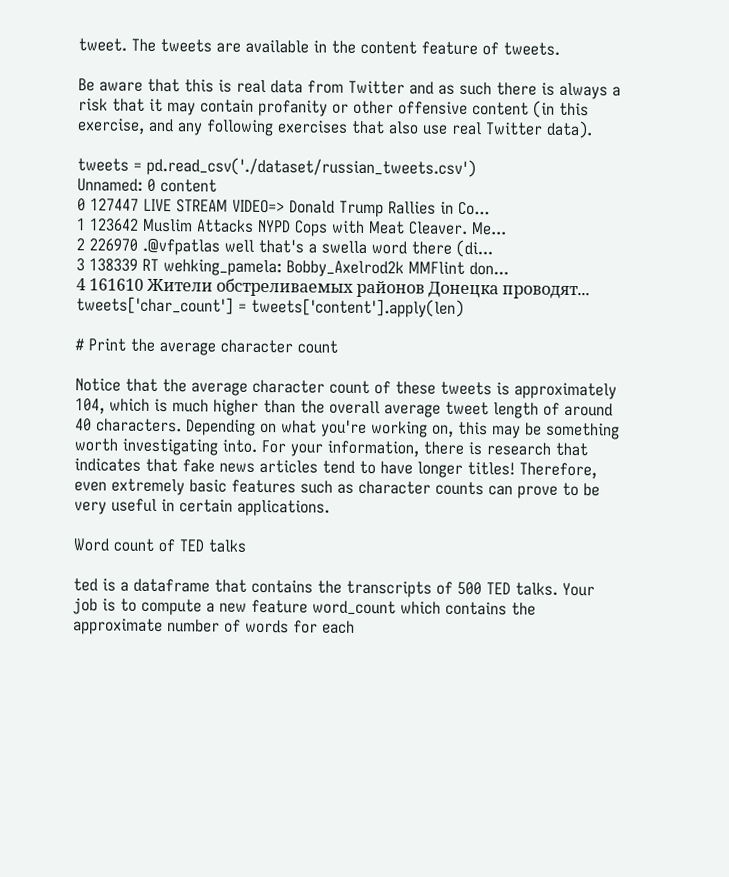tweet. The tweets are available in the content feature of tweets.

Be aware that this is real data from Twitter and as such there is always a risk that it may contain profanity or other offensive content (in this exercise, and any following exercises that also use real Twitter data).

tweets = pd.read_csv('./dataset/russian_tweets.csv')
Unnamed: 0 content
0 127447 LIVE STREAM VIDEO=> Donald Trump Rallies in Co...
1 123642 Muslim Attacks NYPD Cops with Meat Cleaver. Me...
2 226970 .@vfpatlas well that's a swella word there (di...
3 138339 RT wehking_pamela: Bobby_Axelrod2k MMFlint don...
4 161610 Жители обстреливаемых районов Донецка проводят...
tweets['char_count'] = tweets['content'].apply(len)

# Print the average character count

Notice that the average character count of these tweets is approximately 104, which is much higher than the overall average tweet length of around 40 characters. Depending on what you're working on, this may be something worth investigating into. For your information, there is research that indicates that fake news articles tend to have longer titles! Therefore, even extremely basic features such as character counts can prove to be very useful in certain applications.

Word count of TED talks

ted is a dataframe that contains the transcripts of 500 TED talks. Your job is to compute a new feature word_count which contains the approximate number of words for each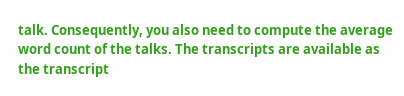talk. Consequently, you also need to compute the average word count of the talks. The transcripts are available as the transcript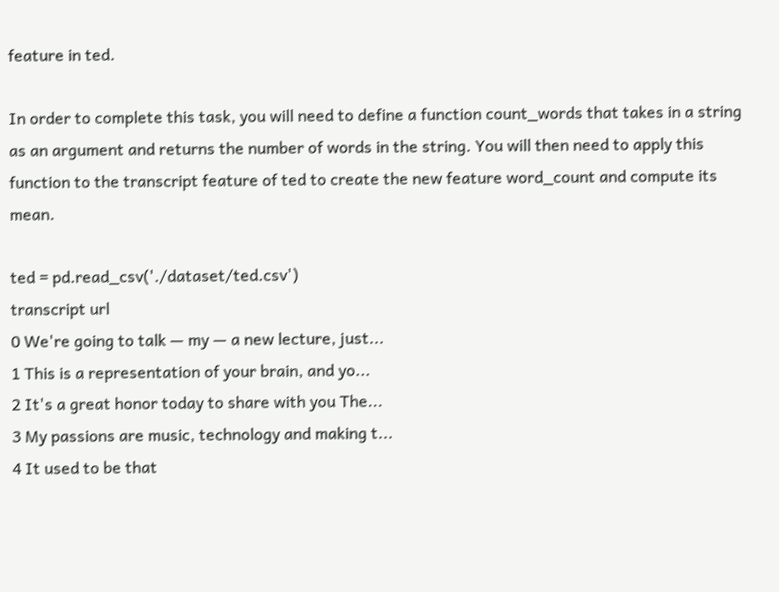feature in ted.

In order to complete this task, you will need to define a function count_words that takes in a string as an argument and returns the number of words in the string. You will then need to apply this function to the transcript feature of ted to create the new feature word_count and compute its mean.

ted = pd.read_csv('./dataset/ted.csv')
transcript url
0 We're going to talk — my — a new lecture, just...
1 This is a representation of your brain, and yo...
2 It's a great honor today to share with you The...
3 My passions are music, technology and making t...
4 It used to be that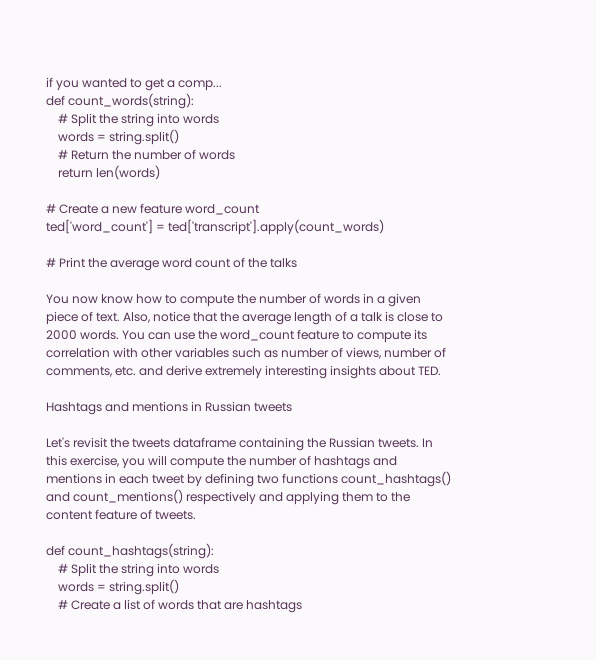if you wanted to get a comp...
def count_words(string):
    # Split the string into words
    words = string.split()
    # Return the number of words
    return len(words)

# Create a new feature word_count
ted['word_count'] = ted['transcript'].apply(count_words)

# Print the average word count of the talks

You now know how to compute the number of words in a given piece of text. Also, notice that the average length of a talk is close to 2000 words. You can use the word_count feature to compute its correlation with other variables such as number of views, number of comments, etc. and derive extremely interesting insights about TED.

Hashtags and mentions in Russian tweets

Let's revisit the tweets dataframe containing the Russian tweets. In this exercise, you will compute the number of hashtags and mentions in each tweet by defining two functions count_hashtags() and count_mentions() respectively and applying them to the content feature of tweets.

def count_hashtags(string):
    # Split the string into words
    words = string.split()
    # Create a list of words that are hashtags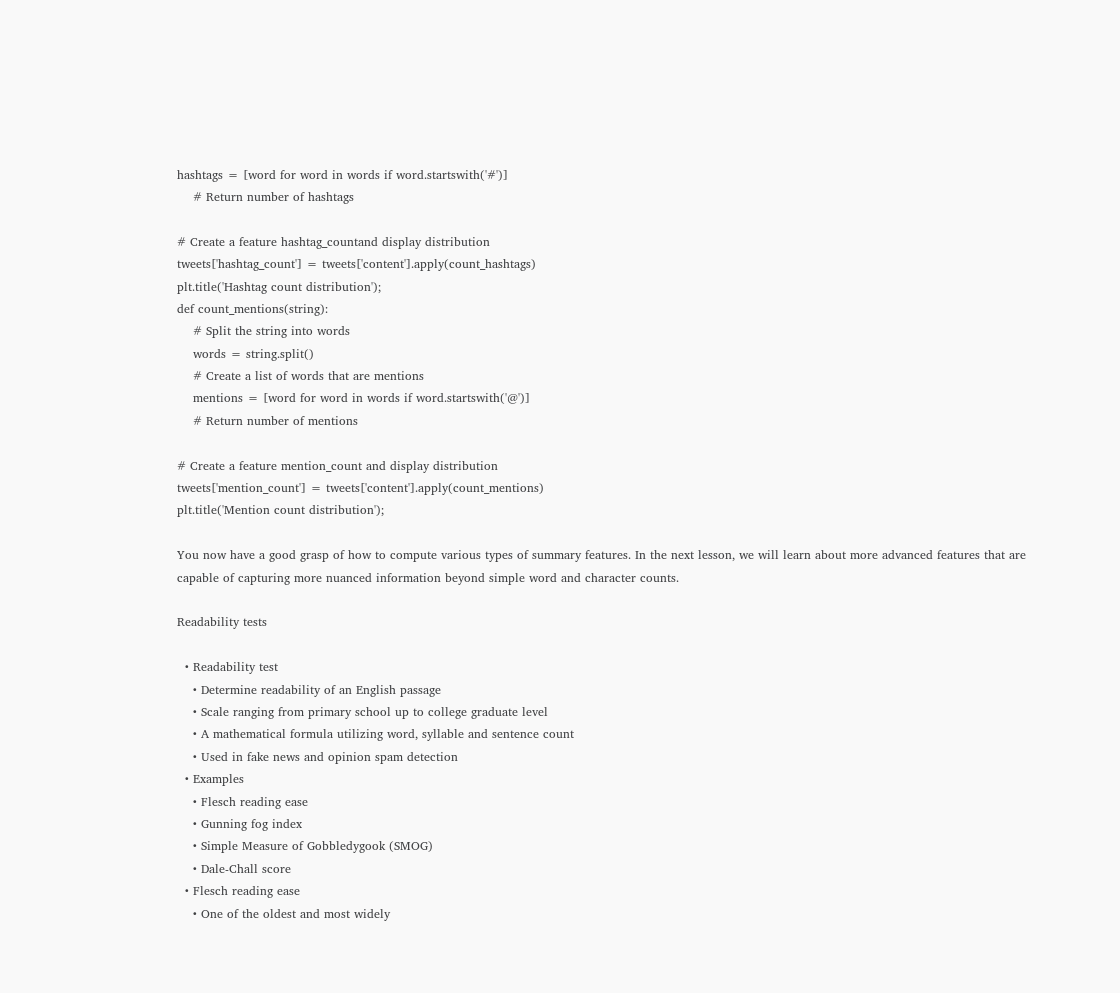hashtags = [word for word in words if word.startswith('#')]
    # Return number of hashtags

# Create a feature hashtag_countand display distribution
tweets['hashtag_count'] = tweets['content'].apply(count_hashtags)
plt.title('Hashtag count distribution');
def count_mentions(string):
    # Split the string into words
    words = string.split()
    # Create a list of words that are mentions
    mentions = [word for word in words if word.startswith('@')]
    # Return number of mentions

# Create a feature mention_count and display distribution
tweets['mention_count'] = tweets['content'].apply(count_mentions)
plt.title('Mention count distribution');

You now have a good grasp of how to compute various types of summary features. In the next lesson, we will learn about more advanced features that are capable of capturing more nuanced information beyond simple word and character counts.

Readability tests

  • Readability test
    • Determine readability of an English passage
    • Scale ranging from primary school up to college graduate level
    • A mathematical formula utilizing word, syllable and sentence count
    • Used in fake news and opinion spam detection
  • Examples
    • Flesch reading ease
    • Gunning fog index
    • Simple Measure of Gobbledygook (SMOG)
    • Dale-Chall score
  • Flesch reading ease
    • One of the oldest and most widely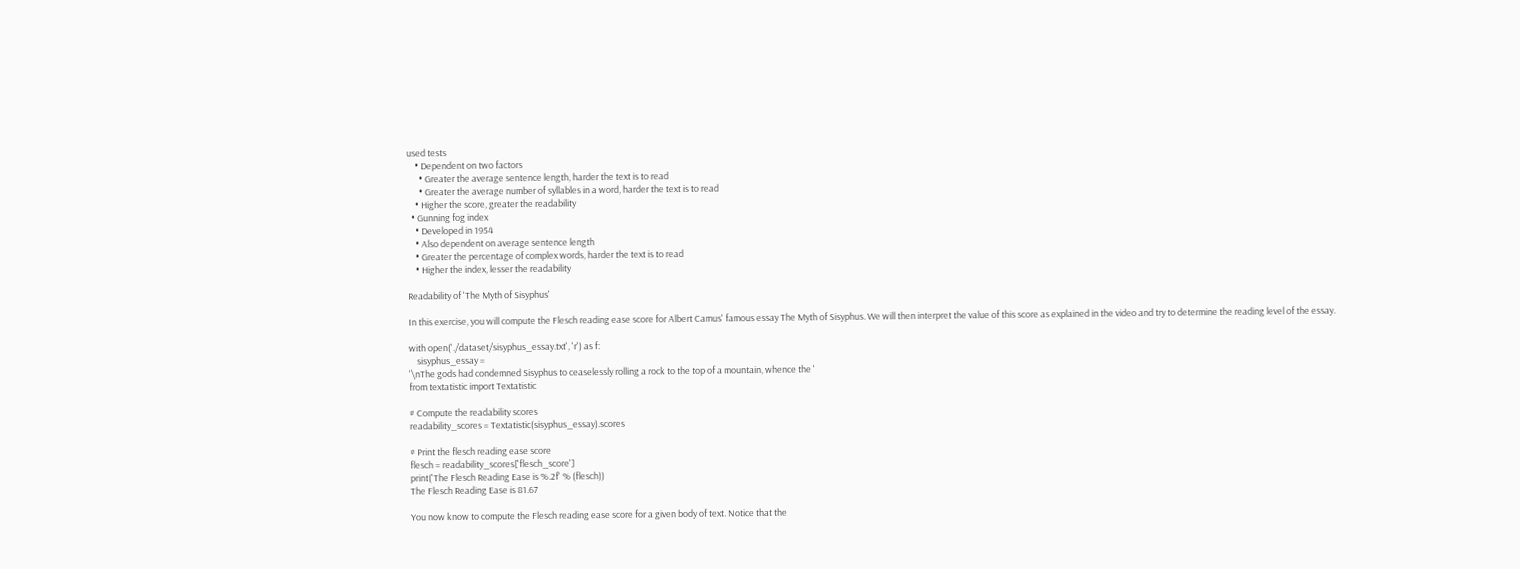used tests
    • Dependent on two factors
      • Greater the average sentence length, harder the text is to read
      • Greater the average number of syllables in a word, harder the text is to read
    • Higher the score, greater the readability
  • Gunning fog index
    • Developed in 1954
    • Also dependent on average sentence length
    • Greater the percentage of complex words, harder the text is to read
    • Higher the index, lesser the readability

Readability of 'The Myth of Sisyphus'

In this exercise, you will compute the Flesch reading ease score for Albert Camus' famous essay The Myth of Sisyphus. We will then interpret the value of this score as explained in the video and try to determine the reading level of the essay.

with open('./dataset/sisyphus_essay.txt', 'r') as f:
    sisyphus_essay =
'\nThe gods had condemned Sisyphus to ceaselessly rolling a rock to the top of a mountain, whence the '
from textatistic import Textatistic

# Compute the readability scores
readability_scores = Textatistic(sisyphus_essay).scores

# Print the flesch reading ease score
flesch = readability_scores['flesch_score']
print('The Flesch Reading Ease is %.2f' % (flesch))
The Flesch Reading Ease is 81.67

You now know to compute the Flesch reading ease score for a given body of text. Notice that the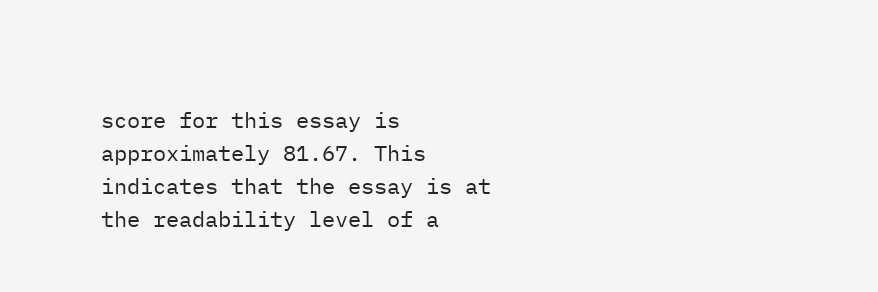score for this essay is approximately 81.67. This indicates that the essay is at the readability level of a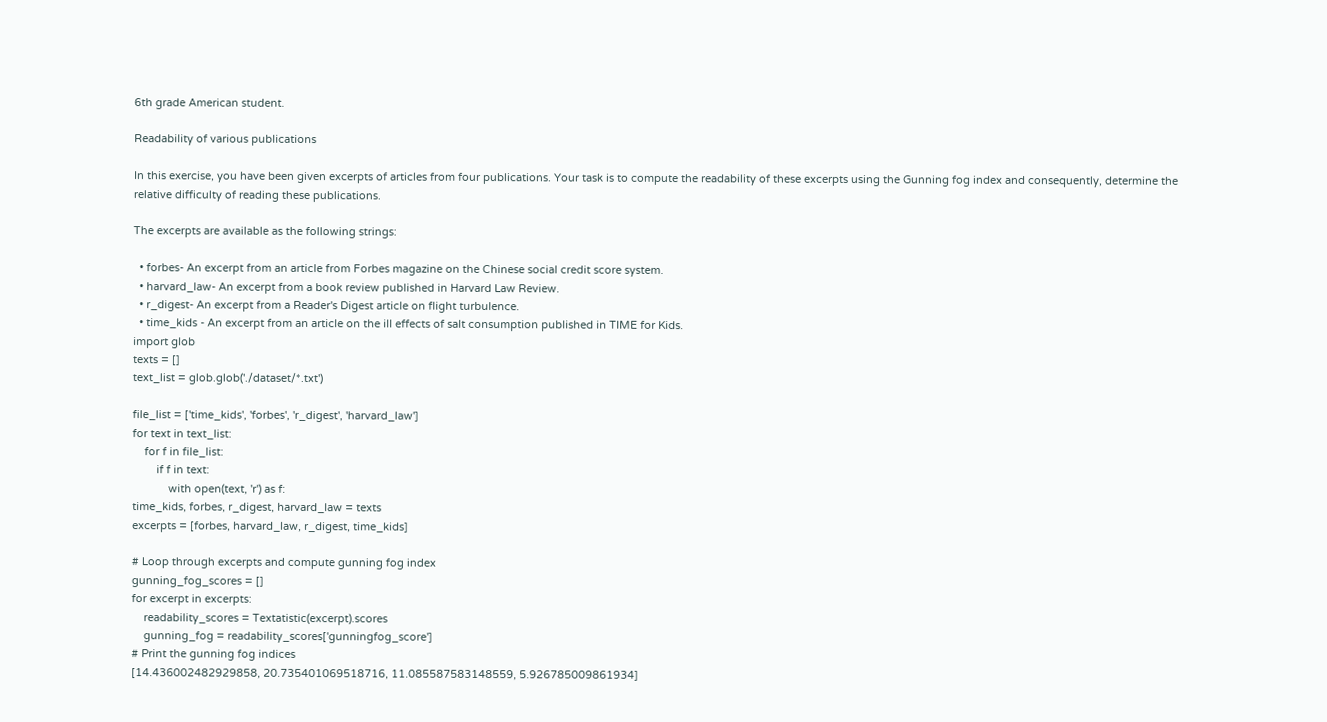6th grade American student.

Readability of various publications

In this exercise, you have been given excerpts of articles from four publications. Your task is to compute the readability of these excerpts using the Gunning fog index and consequently, determine the relative difficulty of reading these publications.

The excerpts are available as the following strings:

  • forbes- An excerpt from an article from Forbes magazine on the Chinese social credit score system.
  • harvard_law- An excerpt from a book review published in Harvard Law Review.
  • r_digest- An excerpt from a Reader's Digest article on flight turbulence.
  • time_kids - An excerpt from an article on the ill effects of salt consumption published in TIME for Kids.
import glob
texts = []
text_list = glob.glob('./dataset/*.txt')

file_list = ['time_kids', 'forbes', 'r_digest', 'harvard_law']
for text in text_list:
    for f in file_list:
        if f in text:
            with open(text, 'r') as f:
time_kids, forbes, r_digest, harvard_law = texts
excerpts = [forbes, harvard_law, r_digest, time_kids]

# Loop through excerpts and compute gunning fog index
gunning_fog_scores = []
for excerpt in excerpts:
    readability_scores = Textatistic(excerpt).scores
    gunning_fog = readability_scores['gunningfog_score']
# Print the gunning fog indices
[14.436002482929858, 20.735401069518716, 11.085587583148559, 5.926785009861934]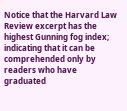Notice that the Harvard Law Review excerpt has the highest Gunning fog index; indicating that it can be comprehended only by readers who have graduated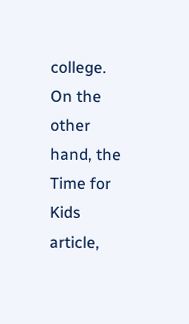college. On the other hand, the Time for Kids article,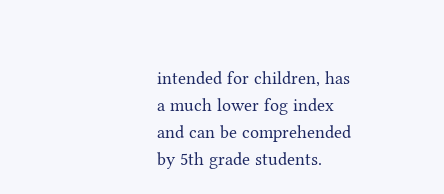intended for children, has a much lower fog index and can be comprehended by 5th grade students.